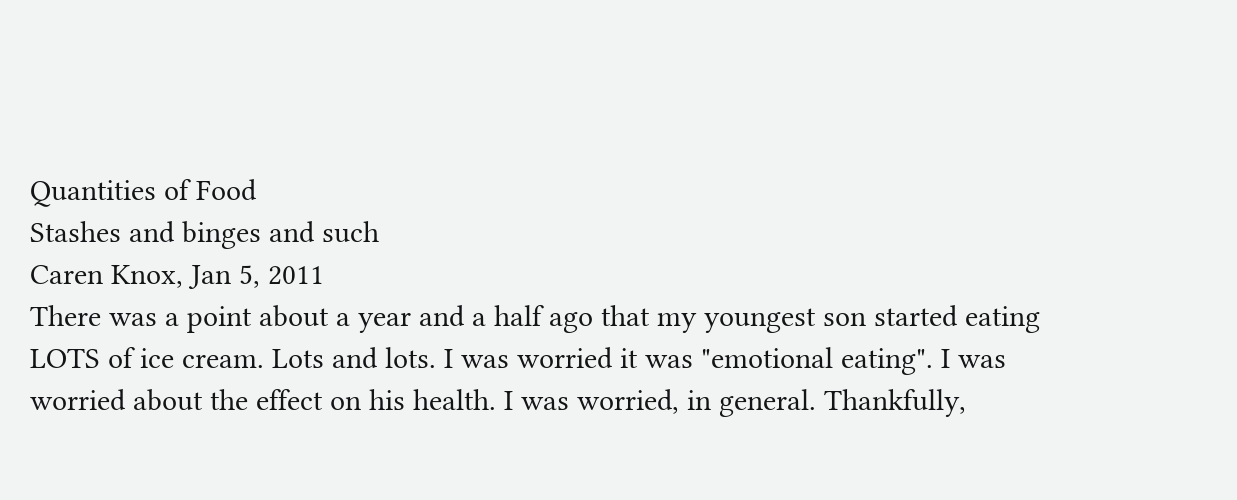Quantities of Food
Stashes and binges and such
Caren Knox, Jan 5, 2011
There was a point about a year and a half ago that my youngest son started eating LOTS of ice cream. Lots and lots. I was worried it was "emotional eating". I was worried about the effect on his health. I was worried, in general. Thankfully,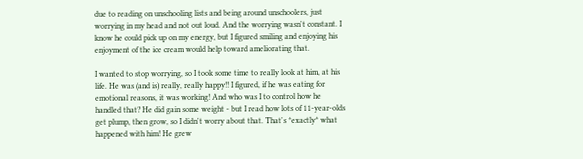due to reading on unschooling lists and being around unschoolers, just worrying in my head and not out loud. And the worrying wasn't constant. I know he could pick up on my energy, but I figured smiling and enjoying his enjoyment of the ice cream would help toward ameliorating that.

I wanted to stop worrying, so I took some time to really look at him, at his life. He was (and is) really, really happy!! I figured, if he was eating for emotional reasons, it was working! And who was I to control how he handled that? He did gain some weight - but I read how lots of 11-year-olds get plump, then grow, so I didn't worry about that. That's *exactly* what happened with him! He grew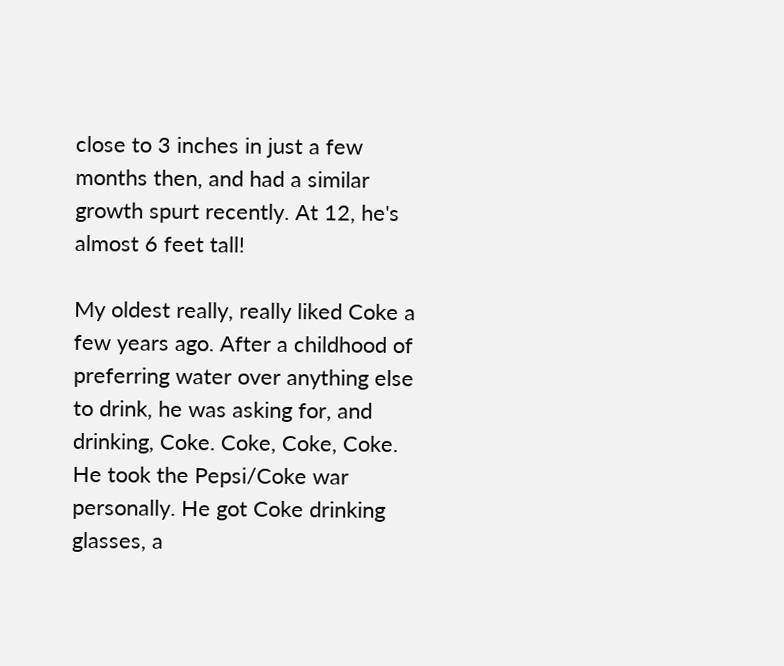close to 3 inches in just a few months then, and had a similar growth spurt recently. At 12, he's almost 6 feet tall!

My oldest really, really liked Coke a few years ago. After a childhood of preferring water over anything else to drink, he was asking for, and drinking, Coke. Coke, Coke, Coke. He took the Pepsi/Coke war personally. He got Coke drinking glasses, a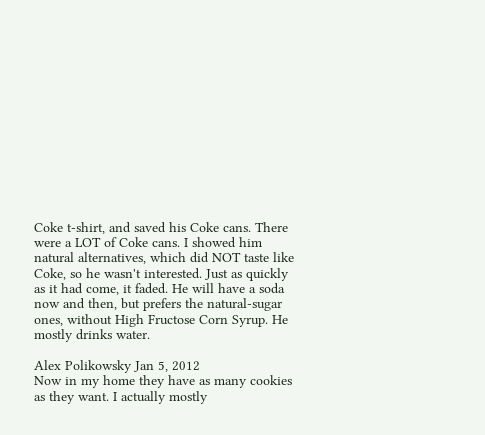Coke t-shirt, and saved his Coke cans. There were a LOT of Coke cans. I showed him natural alternatives, which did NOT taste like Coke, so he wasn't interested. Just as quickly as it had come, it faded. He will have a soda now and then, but prefers the natural-sugar ones, without High Fructose Corn Syrup. He mostly drinks water.

Alex Polikowsky Jan 5, 2012
Now in my home they have as many cookies as they want. I actually mostly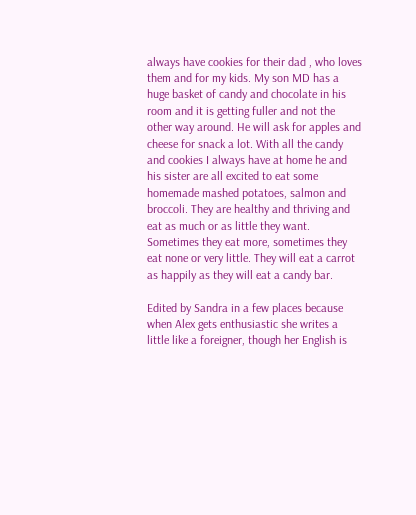always have cookies for their dad , who loves them and for my kids. My son MD has a huge basket of candy and chocolate in his room and it is getting fuller and not the other way around. He will ask for apples and cheese for snack a lot. With all the candy and cookies I always have at home he and his sister are all excited to eat some homemade mashed potatoes, salmon and broccoli. They are healthy and thriving and eat as much or as little they want. Sometimes they eat more, sometimes they eat none or very little. They will eat a carrot as happily as they will eat a candy bar.

Edited by Sandra in a few places because when Alex gets enthusiastic she writes a little like a foreigner, though her English is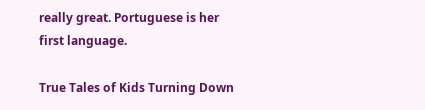really great. Portuguese is her first language.

True Tales of Kids Turning Down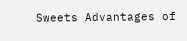Sweets Advantages of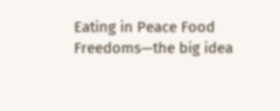Eating in Peace Food Freedoms—the big idea